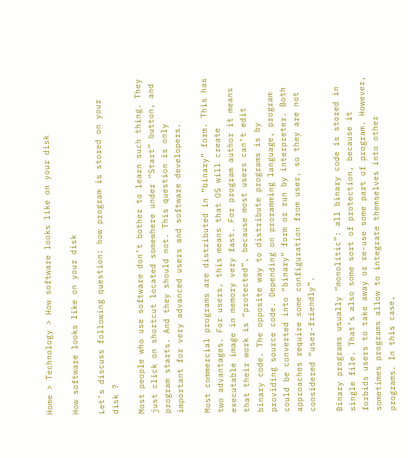Home > Technology > How software looks like on your disk

How software looks like on your disk

Let’s discuss following question: how program is stored on your disk ?

Most people who use software don’t bother to learn such thing. They just click on shortcut located somewhere under “Start” button, and program starts. And they should not. This question is only important for very advanced users and software developers.

Most commercial programs are distributed in “binary” form. This has two advantages. For users, this means that OS will create executable image in memory very fast. For program author it means that their work is “protected”, because most users can’t edit binary code. The opposite way to distribute programs is by providing source code. Depending on proramming language, program could be converted into “binary” form or run by interpreter. Both approaches require some configuration from user, so they are not considered “user-friendly”.

Binary programs usually “monolitic”: all binary code is stored in single file. That’s also some sort of protection, because it forbids users to take away or re-use some part of program. However, sometimes programs allow to integrate themselves into other programs. In this case,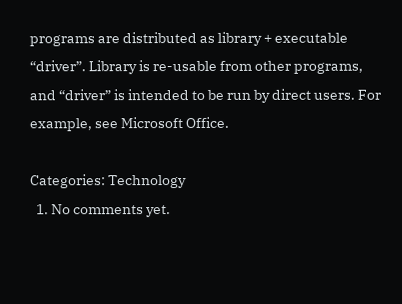programs are distributed as library + executable “driver”. Library is re-usable from other programs, and “driver” is intended to be run by direct users. For example, see Microsoft Office.

Categories: Technology
  1. No comments yet.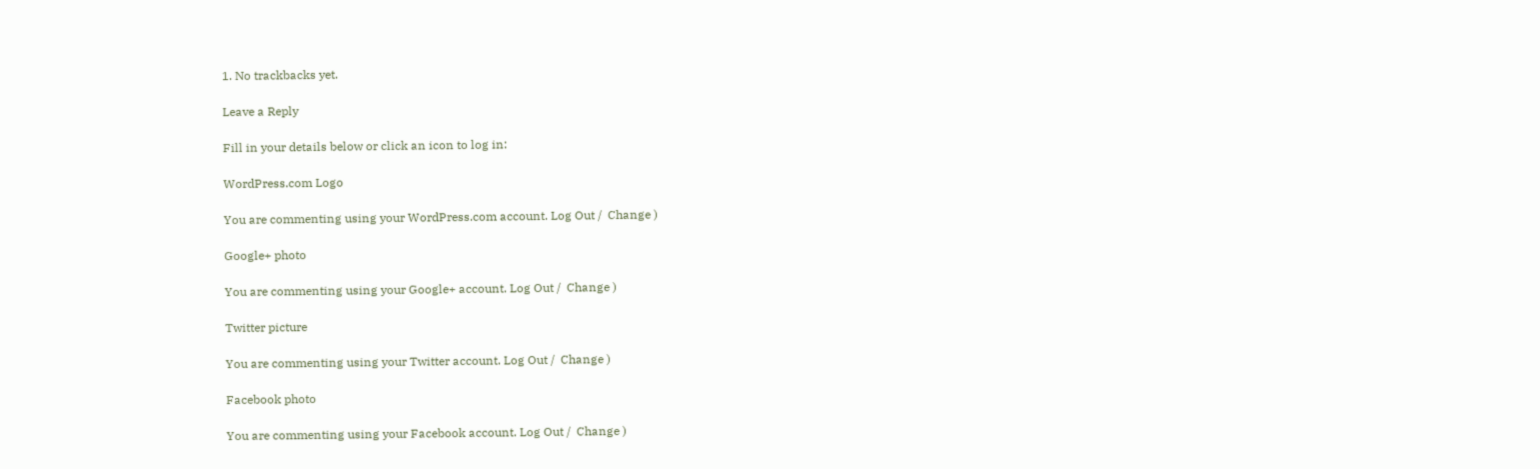1. No trackbacks yet.

Leave a Reply

Fill in your details below or click an icon to log in:

WordPress.com Logo

You are commenting using your WordPress.com account. Log Out /  Change )

Google+ photo

You are commenting using your Google+ account. Log Out /  Change )

Twitter picture

You are commenting using your Twitter account. Log Out /  Change )

Facebook photo

You are commenting using your Facebook account. Log Out /  Change )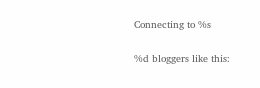Connecting to %s

%d bloggers like this: